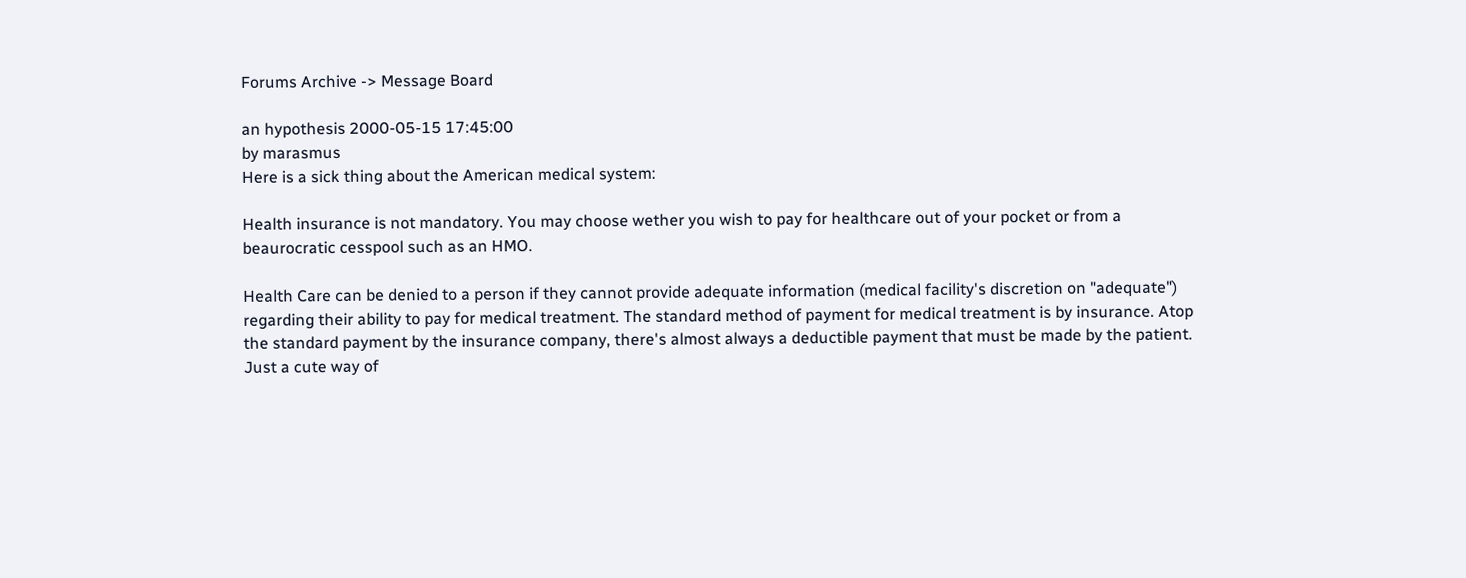Forums Archive -> Message Board

an hypothesis 2000-05-15 17:45:00
by marasmus
Here is a sick thing about the American medical system:

Health insurance is not mandatory. You may choose wether you wish to pay for healthcare out of your pocket or from a beaurocratic cesspool such as an HMO.

Health Care can be denied to a person if they cannot provide adequate information (medical facility's discretion on "adequate") regarding their ability to pay for medical treatment. The standard method of payment for medical treatment is by insurance. Atop the standard payment by the insurance company, there's almost always a deductible payment that must be made by the patient. Just a cute way of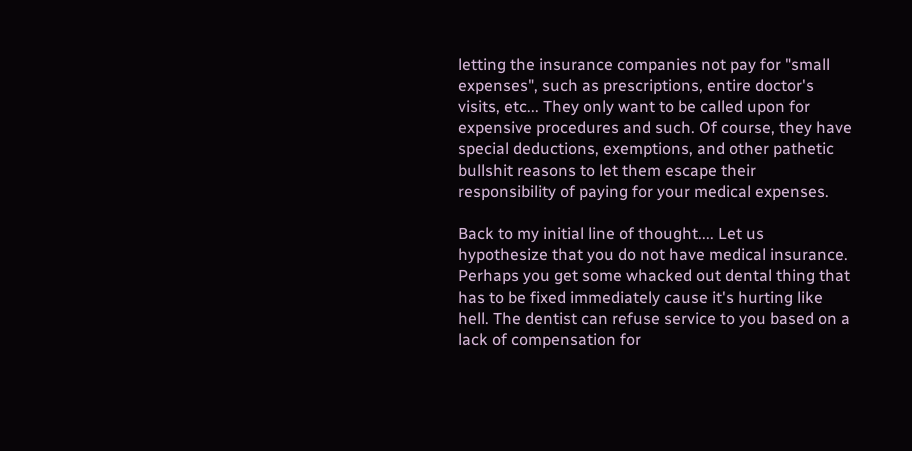letting the insurance companies not pay for "small expenses", such as prescriptions, entire doctor's visits, etc... They only want to be called upon for expensive procedures and such. Of course, they have special deductions, exemptions, and other pathetic bullshit reasons to let them escape their responsibility of paying for your medical expenses.

Back to my initial line of thought.... Let us hypothesize that you do not have medical insurance. Perhaps you get some whacked out dental thing that has to be fixed immediately cause it's hurting like hell. The dentist can refuse service to you based on a lack of compensation for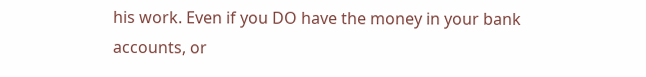his work. Even if you DO have the money in your bank accounts, or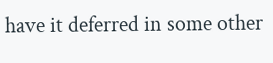have it deferred in some other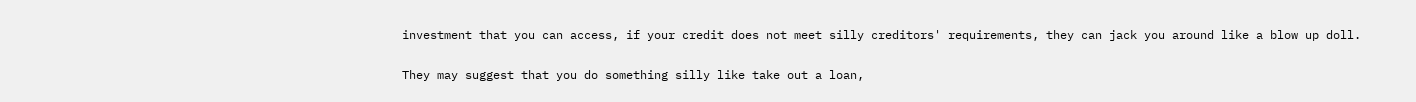investment that you can access, if your credit does not meet silly creditors' requirements, they can jack you around like a blow up doll.

They may suggest that you do something silly like take out a loan,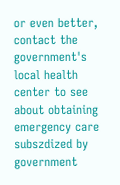or even better, contact the government's local health center to see about obtaining emergency care subszdized by government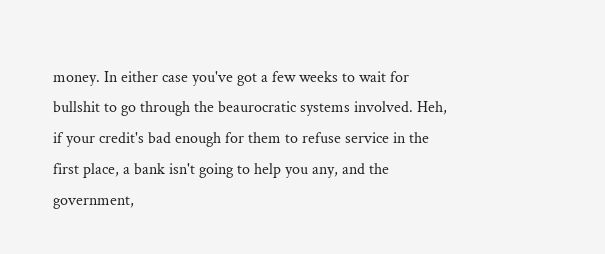money. In either case you've got a few weeks to wait for bullshit to go through the beaurocratic systems involved. Heh, if your credit's bad enough for them to refuse service in the first place, a bank isn't going to help you any, and the government,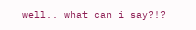well.. what can i say?!?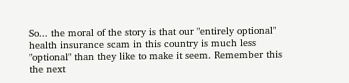So... the moral of the story is that our "entirely optional" health insurance scam in this country is much less "optional" than they like to make it seem. Remember this the next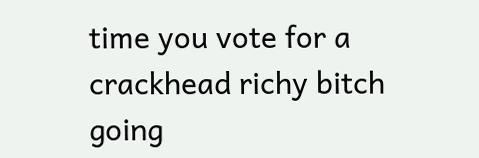time you vote for a crackhead richy bitch going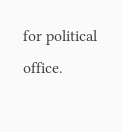for political office.